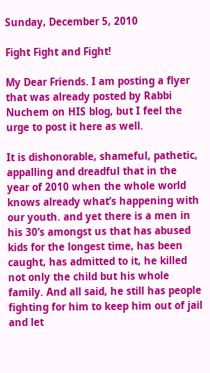Sunday, December 5, 2010

Fight Fight and Fight!

My Dear Friends. I am posting a flyer that was already posted by Rabbi Nuchem on HIS blog, but I feel the urge to post it here as well.

It is dishonorable, shameful, pathetic, appalling and dreadful that in the year of 2010 when the whole world knows already what’s happening with our youth. and yet there is a men in his 30’s amongst us that has abused kids for the longest time, has been caught, has admitted to it, he killed not only the child but his whole family. And all said, he still has people fighting for him to keep him out of jail and let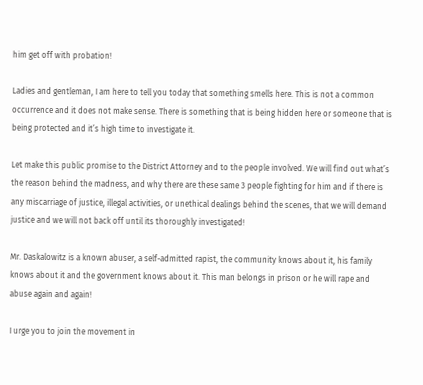him get off with probation!

Ladies and gentleman, I am here to tell you today that something smells here. This is not a common occurrence and it does not make sense. There is something that is being hidden here or someone that is being protected and it’s high time to investigate it.

Let make this public promise to the District Attorney and to the people involved. We will find out what’s the reason behind the madness, and why there are these same 3 people fighting for him and if there is any miscarriage of justice, illegal activities, or unethical dealings behind the scenes, that we will demand justice and we will not back off until its thoroughly investigated!

Mr. Daskalowitz is a known abuser, a self-admitted rapist, the community knows about it, his family knows about it and the government knows about it. This man belongs in prison or he will rape and abuse again and again!

I urge you to join the movement in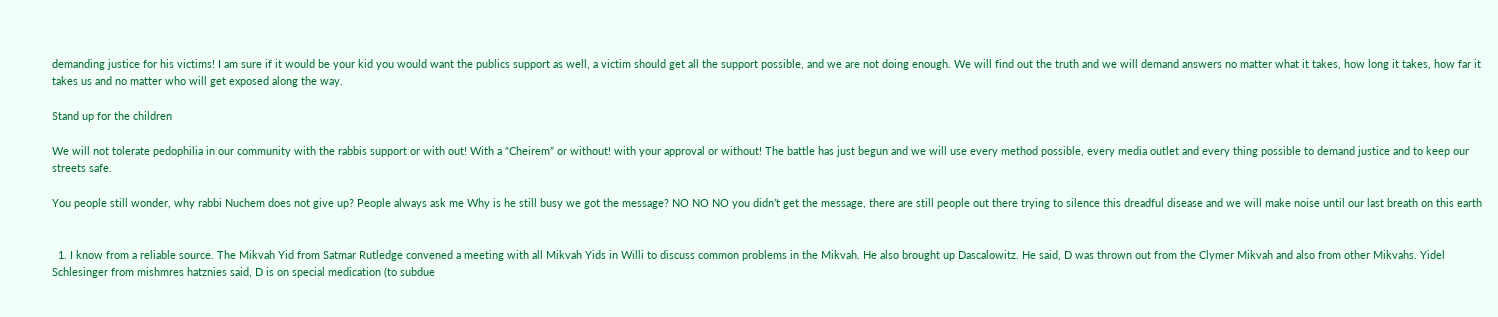demanding justice for his victims! I am sure if it would be your kid you would want the publics support as well, a victim should get all the support possible, and we are not doing enough. We will find out the truth and we will demand answers no matter what it takes, how long it takes, how far it takes us and no matter who will get exposed along the way.

Stand up for the children

We will not tolerate pedophilia in our community with the rabbis support or with out! With a “Cheirem” or without! with your approval or without! The battle has just begun and we will use every method possible, every media outlet and every thing possible to demand justice and to keep our streets safe.

You people still wonder, why rabbi Nuchem does not give up? People always ask me Why is he still busy we got the message? NO NO NO you didn’t get the message, there are still people out there trying to silence this dreadful disease and we will make noise until our last breath on this earth


  1. I know from a reliable source. The Mikvah Yid from Satmar Rutledge convened a meeting with all Mikvah Yids in Willi to discuss common problems in the Mikvah. He also brought up Dascalowitz. He said, D was thrown out from the Clymer Mikvah and also from other Mikvahs. Yidel Schlesinger from mishmres hatznies said, D is on special medication (to subdue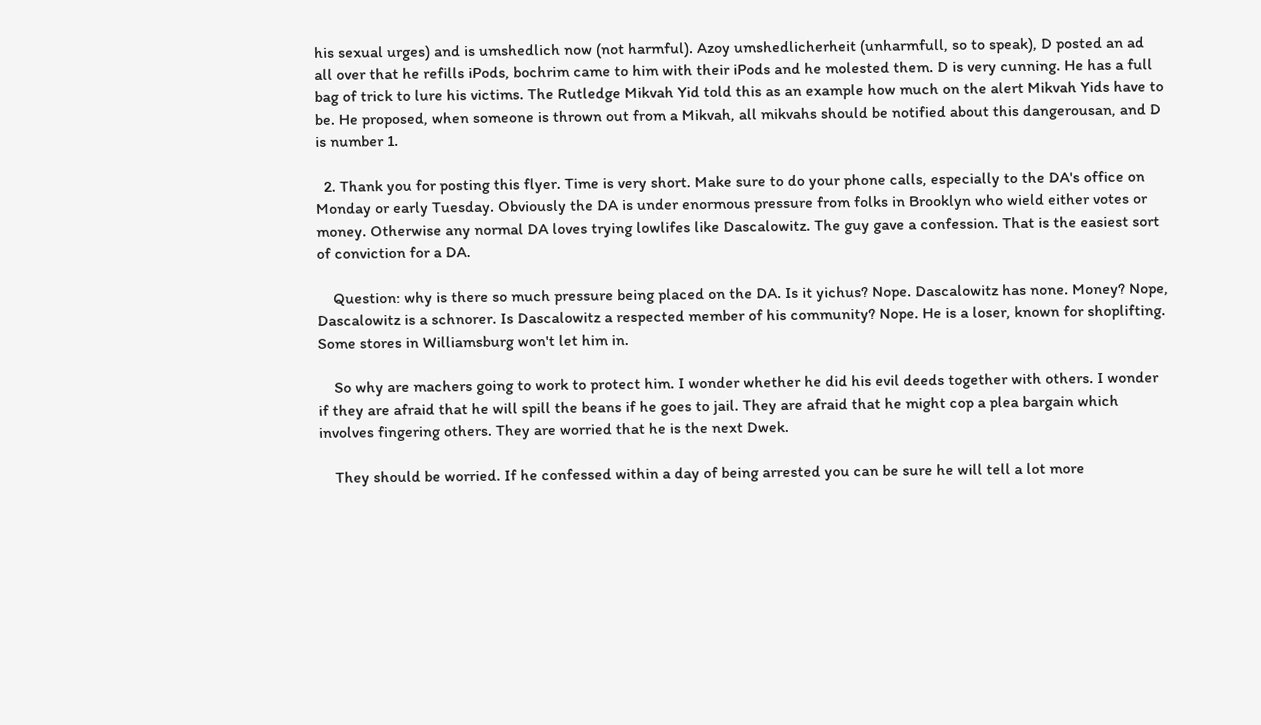his sexual urges) and is umshedlich now (not harmful). Azoy umshedlicherheit (unharmfull, so to speak), D posted an ad all over that he refills iPods, bochrim came to him with their iPods and he molested them. D is very cunning. He has a full bag of trick to lure his victims. The Rutledge Mikvah Yid told this as an example how much on the alert Mikvah Yids have to be. He proposed, when someone is thrown out from a Mikvah, all mikvahs should be notified about this dangerousan, and D is number 1.

  2. Thank you for posting this flyer. Time is very short. Make sure to do your phone calls, especially to the DA's office on Monday or early Tuesday. Obviously the DA is under enormous pressure from folks in Brooklyn who wield either votes or money. Otherwise any normal DA loves trying lowlifes like Dascalowitz. The guy gave a confession. That is the easiest sort of conviction for a DA.

    Question: why is there so much pressure being placed on the DA. Is it yichus? Nope. Dascalowitz has none. Money? Nope, Dascalowitz is a schnorer. Is Dascalowitz a respected member of his community? Nope. He is a loser, known for shoplifting. Some stores in Williamsburg won't let him in.

    So why are machers going to work to protect him. I wonder whether he did his evil deeds together with others. I wonder if they are afraid that he will spill the beans if he goes to jail. They are afraid that he might cop a plea bargain which involves fingering others. They are worried that he is the next Dwek.

    They should be worried. If he confessed within a day of being arrested you can be sure he will tell a lot more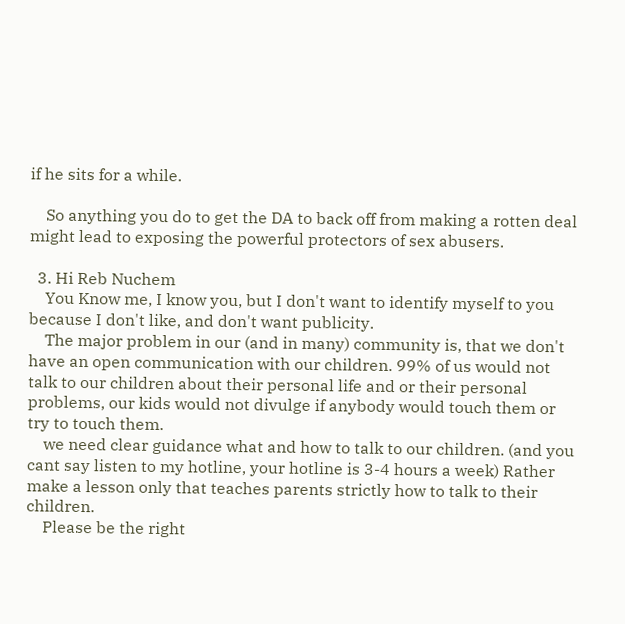if he sits for a while.

    So anything you do to get the DA to back off from making a rotten deal might lead to exposing the powerful protectors of sex abusers.

  3. Hi Reb Nuchem
    You Know me, I know you, but I don't want to identify myself to you because I don't like, and don't want publicity.
    The major problem in our (and in many) community is, that we don't have an open communication with our children. 99% of us would not talk to our children about their personal life and or their personal problems, our kids would not divulge if anybody would touch them or try to touch them.
    we need clear guidance what and how to talk to our children. (and you cant say listen to my hotline, your hotline is 3-4 hours a week) Rather make a lesson only that teaches parents strictly how to talk to their children.
    Please be the right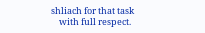shliach for that task
    with full respect.